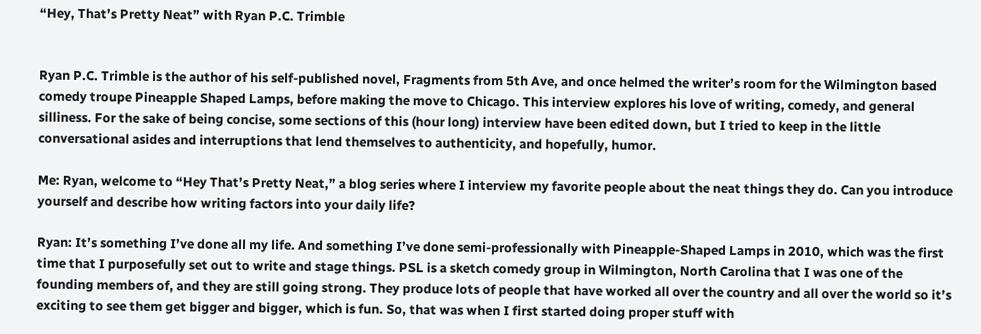“Hey, That’s Pretty Neat” with Ryan P.C. Trimble


Ryan P.C. Trimble is the author of his self-published novel, Fragments from 5th Ave, and once helmed the writer’s room for the Wilmington based comedy troupe Pineapple Shaped Lamps, before making the move to Chicago. This interview explores his love of writing, comedy, and general silliness. For the sake of being concise, some sections of this (hour long) interview have been edited down, but I tried to keep in the little conversational asides and interruptions that lend themselves to authenticity, and hopefully, humor.

Me: Ryan, welcome to “Hey That’s Pretty Neat,” a blog series where I interview my favorite people about the neat things they do. Can you introduce yourself and describe how writing factors into your daily life?

Ryan: It’s something I’ve done all my life. And something I’ve done semi-professionally with Pineapple-Shaped Lamps in 2010, which was the first time that I purposefully set out to write and stage things. PSL is a sketch comedy group in Wilmington, North Carolina that I was one of the founding members of, and they are still going strong. They produce lots of people that have worked all over the country and all over the world so it’s exciting to see them get bigger and bigger, which is fun. So, that was when I first started doing proper stuff with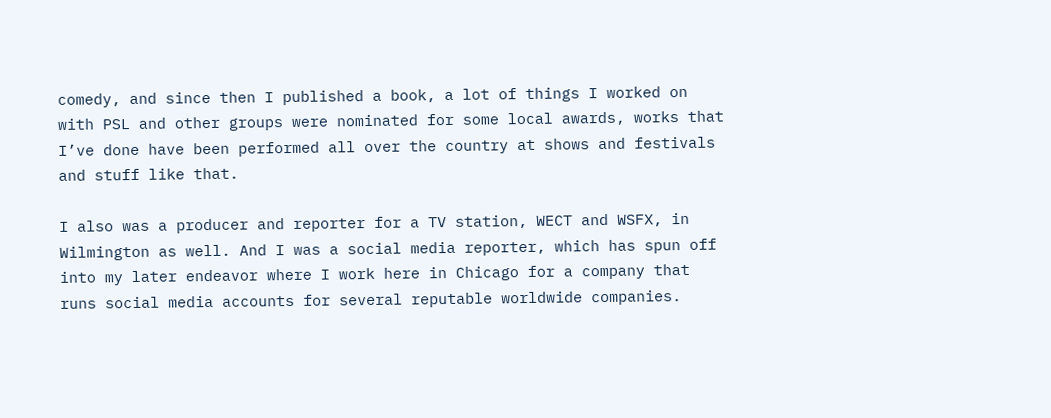comedy, and since then I published a book, a lot of things I worked on with PSL and other groups were nominated for some local awards, works that I’ve done have been performed all over the country at shows and festivals and stuff like that.

I also was a producer and reporter for a TV station, WECT and WSFX, in Wilmington as well. And I was a social media reporter, which has spun off into my later endeavor where I work here in Chicago for a company that runs social media accounts for several reputable worldwide companies.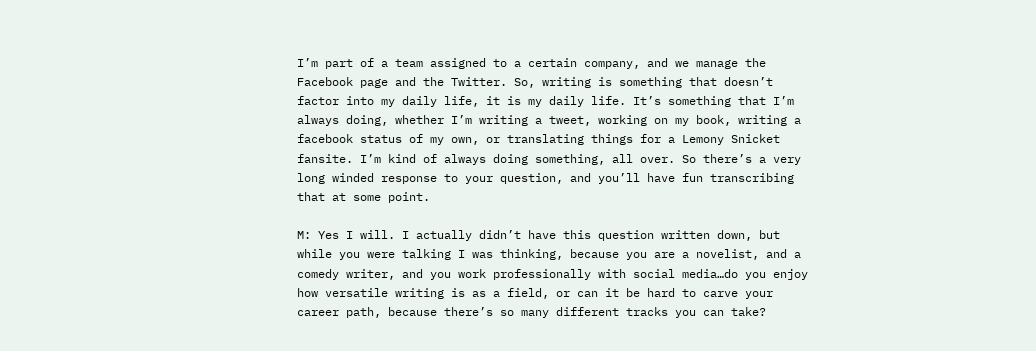I’m part of a team assigned to a certain company, and we manage the Facebook page and the Twitter. So, writing is something that doesn’t factor into my daily life, it is my daily life. It’s something that I’m always doing, whether I’m writing a tweet, working on my book, writing a facebook status of my own, or translating things for a Lemony Snicket fansite. I’m kind of always doing something, all over. So there’s a very long winded response to your question, and you’ll have fun transcribing that at some point.

M: Yes I will. I actually didn’t have this question written down, but while you were talking I was thinking, because you are a novelist, and a comedy writer, and you work professionally with social media…do you enjoy how versatile writing is as a field, or can it be hard to carve your career path, because there’s so many different tracks you can take?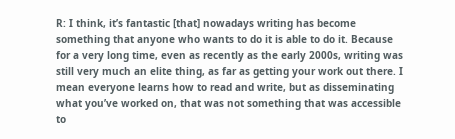R: I think, it’s fantastic [that] nowadays writing has become something that anyone who wants to do it is able to do it. Because for a very long time, even as recently as the early 2000s, writing was still very much an elite thing, as far as getting your work out there. I mean everyone learns how to read and write, but as disseminating what you’ve worked on, that was not something that was accessible to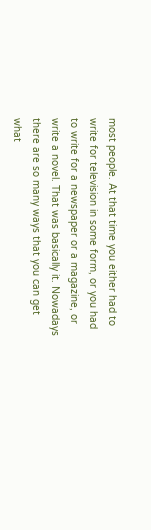most people. At that time you either had to write for television in some form, or you had to write for a newspaper or a magazine, or write a novel. That was basically it. Nowadays there are so many ways that you can get what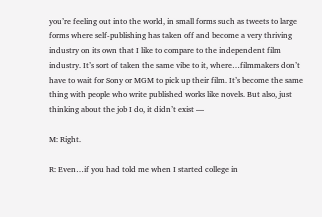you’re feeling out into the world, in small forms such as tweets to large forms where self-publishing has taken off and become a very thriving industry on its own that I like to compare to the independent film industry. It’s sort of taken the same vibe to it, where…filmmakers don’t have to wait for Sony or MGM to pick up their film. It’s become the same thing with people who write published works like novels. But also, just thinking about the job I do, it didn’t exist —

M: Right.

R: Even…if you had told me when I started college in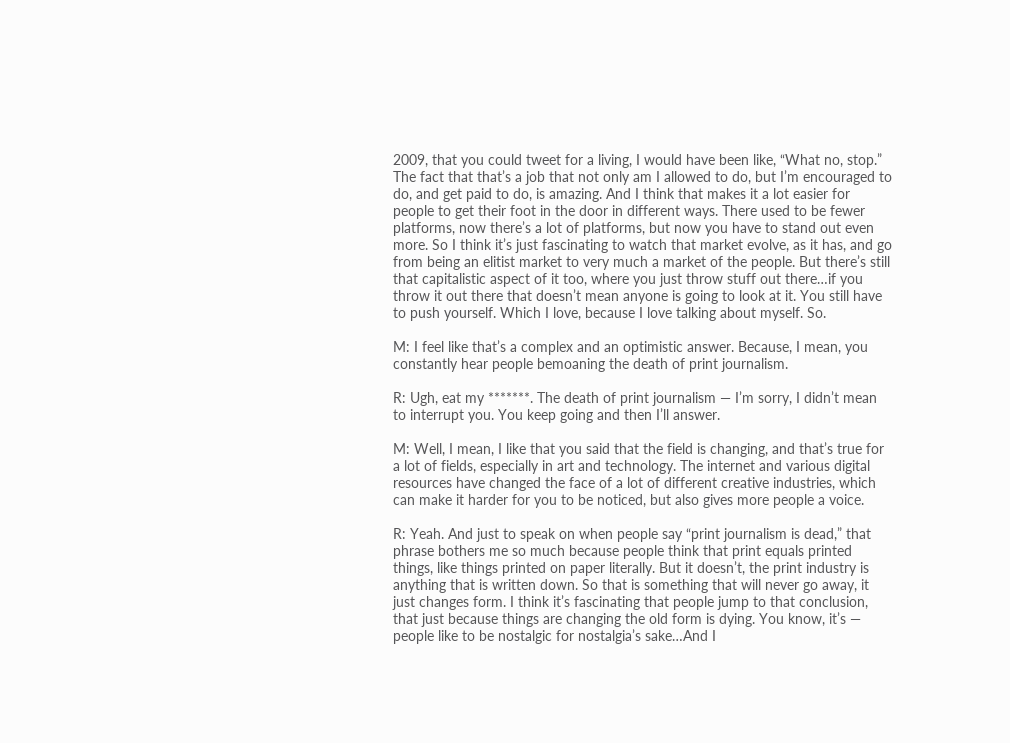2009, that you could tweet for a living, I would have been like, “What no, stop.” The fact that that’s a job that not only am I allowed to do, but I’m encouraged to do, and get paid to do, is amazing. And I think that makes it a lot easier for people to get their foot in the door in different ways. There used to be fewer platforms, now there’s a lot of platforms, but now you have to stand out even more. So I think it’s just fascinating to watch that market evolve, as it has, and go from being an elitist market to very much a market of the people. But there’s still that capitalistic aspect of it too, where you just throw stuff out there…if you throw it out there that doesn’t mean anyone is going to look at it. You still have to push yourself. Which I love, because I love talking about myself. So.

M: I feel like that’s a complex and an optimistic answer. Because, I mean, you constantly hear people bemoaning the death of print journalism.

R: Ugh, eat my *******. The death of print journalism — I’m sorry, I didn’t mean to interrupt you. You keep going and then I’ll answer.

M: Well, I mean, I like that you said that the field is changing, and that’s true for a lot of fields, especially in art and technology. The internet and various digital resources have changed the face of a lot of different creative industries, which can make it harder for you to be noticed, but also gives more people a voice.

R: Yeah. And just to speak on when people say “print journalism is dead,” that phrase bothers me so much because people think that print equals printed things, like things printed on paper literally. But it doesn’t, the print industry is anything that is written down. So that is something that will never go away, it just changes form. I think it’s fascinating that people jump to that conclusion, that just because things are changing the old form is dying. You know, it’s — people like to be nostalgic for nostalgia’s sake…And I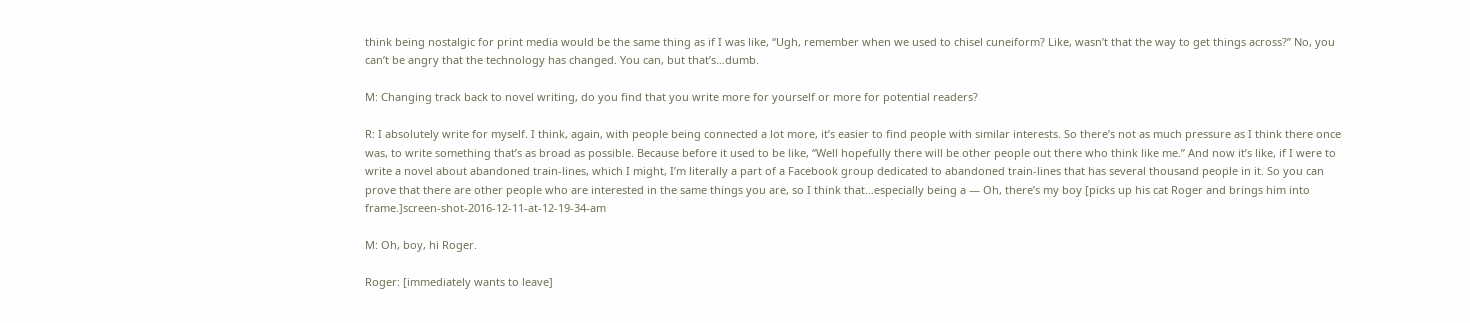think being nostalgic for print media would be the same thing as if I was like, “Ugh, remember when we used to chisel cuneiform? Like, wasn’t that the way to get things across?” No, you can’t be angry that the technology has changed. You can, but that’s…dumb.

M: Changing track back to novel writing, do you find that you write more for yourself or more for potential readers?

R: I absolutely write for myself. I think, again, with people being connected a lot more, it’s easier to find people with similar interests. So there’s not as much pressure as I think there once was, to write something that’s as broad as possible. Because before it used to be like, “Well hopefully there will be other people out there who think like me.” And now it’s like, if I were to write a novel about abandoned train-lines, which I might, I’m literally a part of a Facebook group dedicated to abandoned train-lines that has several thousand people in it. So you can prove that there are other people who are interested in the same things you are, so I think that…especially being a — Oh, there’s my boy [picks up his cat Roger and brings him into frame.]screen-shot-2016-12-11-at-12-19-34-am

M: Oh, boy, hi Roger.

Roger: [immediately wants to leave]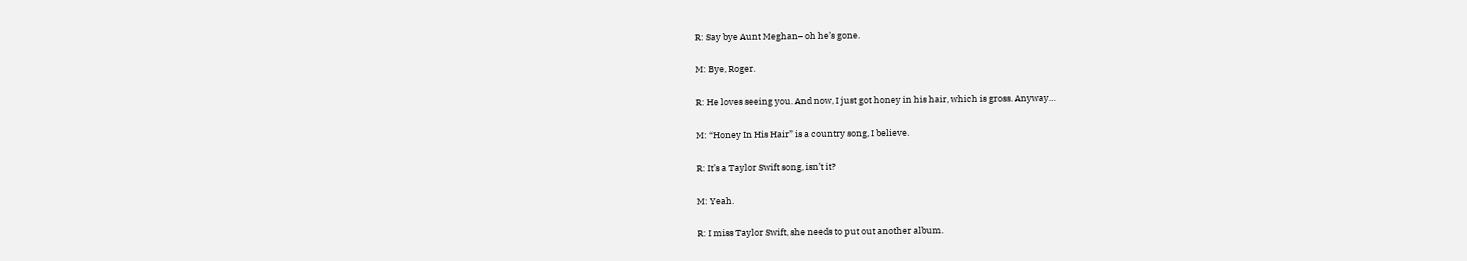R: Say bye Aunt Meghan– oh he’s gone.

M: Bye, Roger.

R: He loves seeing you. And now, I just got honey in his hair, which is gross. Anyway…

M: “Honey In His Hair” is a country song, I believe.

R: It’s a Taylor Swift song, isn’t it?

M: Yeah.

R: I miss Taylor Swift, she needs to put out another album.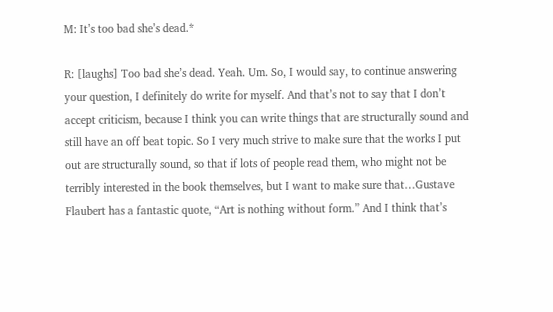M: It’s too bad she’s dead.*

R: [laughs] Too bad she’s dead. Yeah. Um. So, I would say, to continue answering your question, I definitely do write for myself. And that’s not to say that I don’t accept criticism, because I think you can write things that are structurally sound and still have an off beat topic. So I very much strive to make sure that the works I put out are structurally sound, so that if lots of people read them, who might not be terribly interested in the book themselves, but I want to make sure that…Gustave Flaubert has a fantastic quote, “Art is nothing without form.” And I think that’s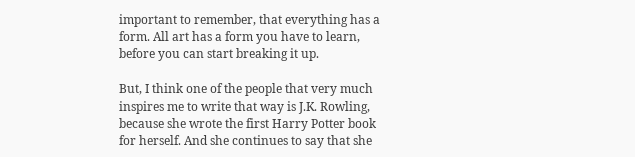important to remember, that everything has a form. All art has a form you have to learn, before you can start breaking it up.

But, I think one of the people that very much inspires me to write that way is J.K. Rowling, because she wrote the first Harry Potter book for herself. And she continues to say that she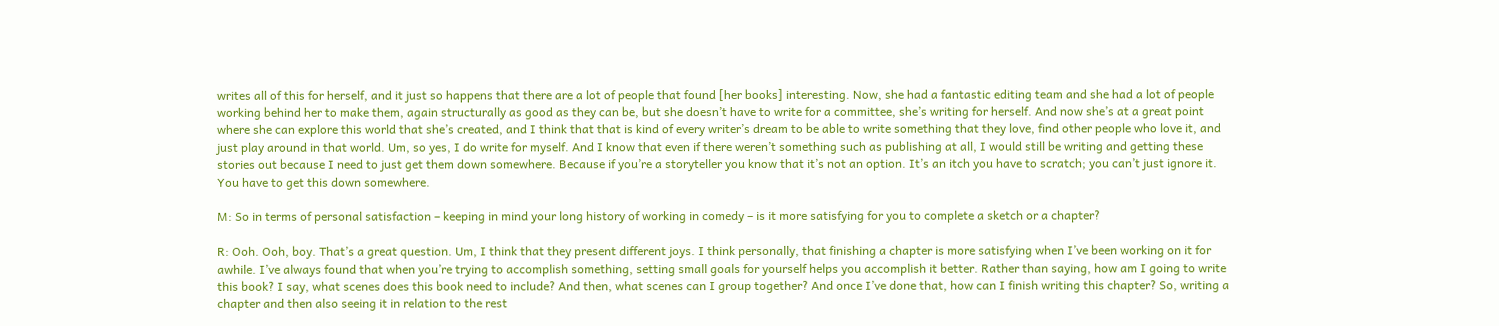writes all of this for herself, and it just so happens that there are a lot of people that found [her books] interesting. Now, she had a fantastic editing team and she had a lot of people working behind her to make them, again structurally as good as they can be, but she doesn’t have to write for a committee, she’s writing for herself. And now she’s at a great point where she can explore this world that she’s created, and I think that that is kind of every writer’s dream to be able to write something that they love, find other people who love it, and just play around in that world. Um, so yes, I do write for myself. And I know that even if there weren’t something such as publishing at all, I would still be writing and getting these stories out because I need to just get them down somewhere. Because if you’re a storyteller you know that it’s not an option. It’s an itch you have to scratch; you can’t just ignore it. You have to get this down somewhere.

M: So in terms of personal satisfaction – keeping in mind your long history of working in comedy – is it more satisfying for you to complete a sketch or a chapter?

R: Ooh. Ooh, boy. That’s a great question. Um, I think that they present different joys. I think personally, that finishing a chapter is more satisfying when I’ve been working on it for awhile. I’ve always found that when you’re trying to accomplish something, setting small goals for yourself helps you accomplish it better. Rather than saying, how am I going to write this book? I say, what scenes does this book need to include? And then, what scenes can I group together? And once I’ve done that, how can I finish writing this chapter? So, writing a chapter and then also seeing it in relation to the rest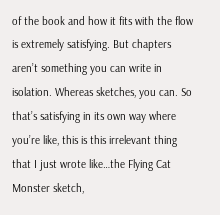of the book and how it fits with the flow is extremely satisfying. But chapters aren’t something you can write in isolation. Whereas sketches, you can. So that’s satisfying in its own way where you’re like, this is this irrelevant thing that I just wrote like…the Flying Cat Monster sketch,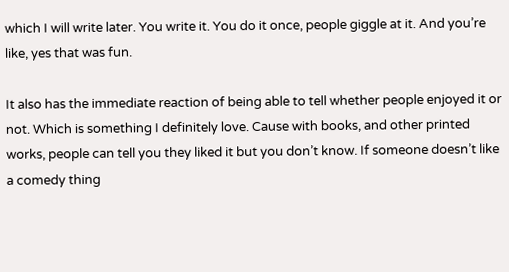which I will write later. You write it. You do it once, people giggle at it. And you’re like, yes that was fun.

It also has the immediate reaction of being able to tell whether people enjoyed it or not. Which is something I definitely love. Cause with books, and other printed works, people can tell you they liked it but you don’t know. If someone doesn’t like a comedy thing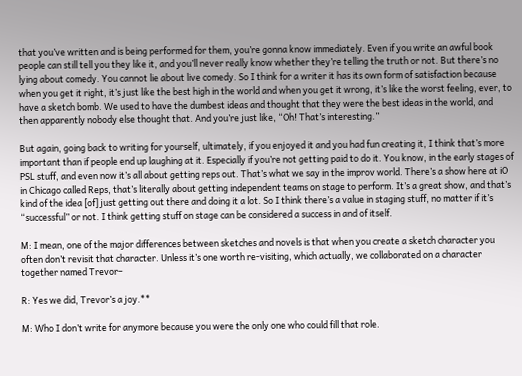that you’ve written and is being performed for them, you’re gonna know immediately. Even if you write an awful book people can still tell you they like it, and you’ll never really know whether they’re telling the truth or not. But there’s no lying about comedy. You cannot lie about live comedy. So I think for a writer it has its own form of satisfaction because when you get it right, it’s just like the best high in the world and when you get it wrong, it’s like the worst feeling, ever, to have a sketch bomb. We used to have the dumbest ideas and thought that they were the best ideas in the world, and then apparently nobody else thought that. And you’re just like, “Oh! That’s interesting.”

But again, going back to writing for yourself, ultimately, if you enjoyed it and you had fun creating it, I think that’s more important than if people end up laughing at it. Especially if you’re not getting paid to do it. You know, in the early stages of PSL stuff, and even now it’s all about getting reps out. That’s what we say in the improv world. There’s a show here at iO in Chicago called Reps, that’s literally about getting independent teams on stage to perform. It’s a great show, and that’s kind of the idea [of] just getting out there and doing it a lot. So I think there’s a value in staging stuff, no matter if it’s “successful” or not. I think getting stuff on stage can be considered a success in and of itself.

M: I mean, one of the major differences between sketches and novels is that when you create a sketch character you often don’t revisit that character. Unless it’s one worth re-visiting, which actually, we collaborated on a character together named Trevor–

R: Yes we did, Trevor’s a joy.**

M: Who I don’t write for anymore because you were the only one who could fill that role.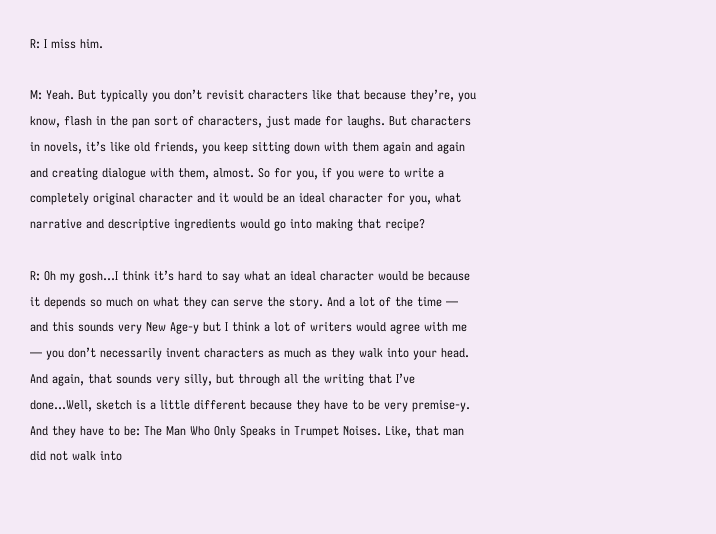R: I miss him.

M: Yeah. But typically you don’t revisit characters like that because they’re, you know, flash in the pan sort of characters, just made for laughs. But characters in novels, it’s like old friends, you keep sitting down with them again and again and creating dialogue with them, almost. So for you, if you were to write a completely original character and it would be an ideal character for you, what narrative and descriptive ingredients would go into making that recipe?

R: Oh my gosh…I think it’s hard to say what an ideal character would be because it depends so much on what they can serve the story. And a lot of the time — and this sounds very New Age-y but I think a lot of writers would agree with me — you don’t necessarily invent characters as much as they walk into your head. And again, that sounds very silly, but through all the writing that I’ve done…Well, sketch is a little different because they have to be very premise-y. And they have to be: The Man Who Only Speaks in Trumpet Noises. Like, that man did not walk into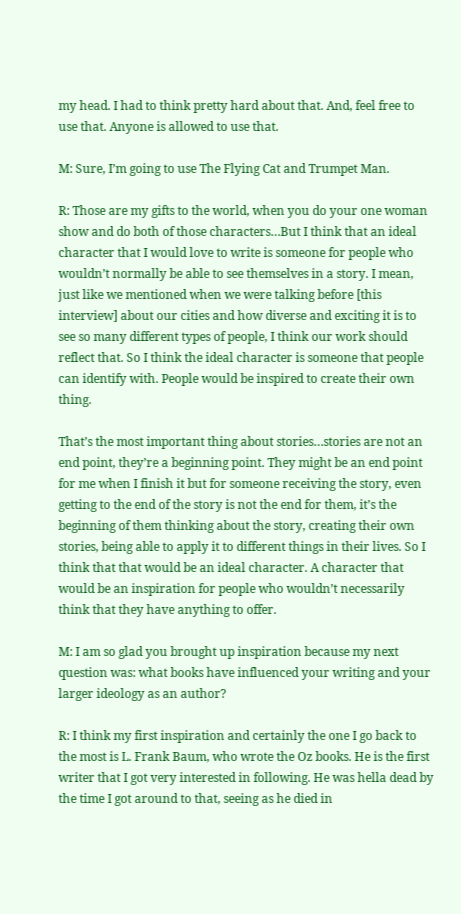my head. I had to think pretty hard about that. And, feel free to use that. Anyone is allowed to use that.

M: Sure, I’m going to use The Flying Cat and Trumpet Man.

R: Those are my gifts to the world, when you do your one woman show and do both of those characters…But I think that an ideal character that I would love to write is someone for people who wouldn’t normally be able to see themselves in a story. I mean, just like we mentioned when we were talking before [this interview] about our cities and how diverse and exciting it is to see so many different types of people, I think our work should reflect that. So I think the ideal character is someone that people can identify with. People would be inspired to create their own thing.

That’s the most important thing about stories…stories are not an end point, they’re a beginning point. They might be an end point for me when I finish it but for someone receiving the story, even getting to the end of the story is not the end for them, it’s the beginning of them thinking about the story, creating their own stories, being able to apply it to different things in their lives. So I think that that would be an ideal character. A character that would be an inspiration for people who wouldn’t necessarily think that they have anything to offer.

M: I am so glad you brought up inspiration because my next question was: what books have influenced your writing and your larger ideology as an author?

R: I think my first inspiration and certainly the one I go back to the most is L. Frank Baum, who wrote the Oz books. He is the first writer that I got very interested in following. He was hella dead by the time I got around to that, seeing as he died in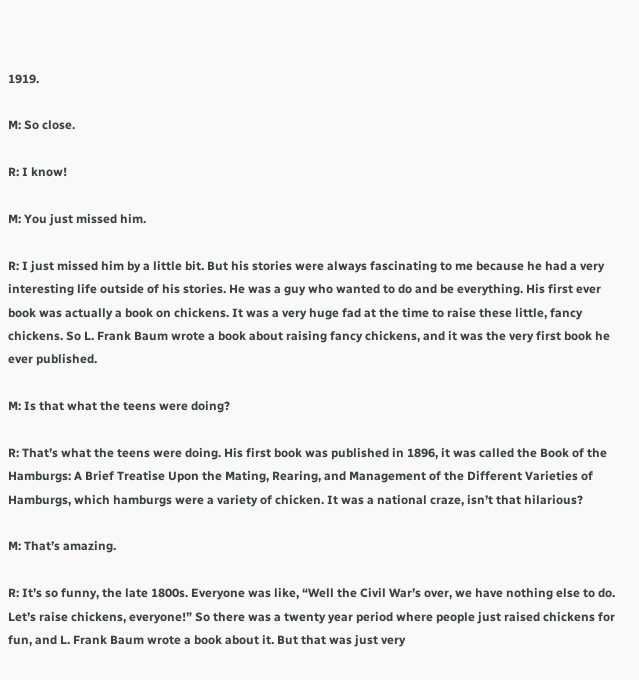1919.

M: So close.

R: I know!

M: You just missed him.

R: I just missed him by a little bit. But his stories were always fascinating to me because he had a very interesting life outside of his stories. He was a guy who wanted to do and be everything. His first ever book was actually a book on chickens. It was a very huge fad at the time to raise these little, fancy chickens. So L. Frank Baum wrote a book about raising fancy chickens, and it was the very first book he ever published.

M: Is that what the teens were doing?

R: That’s what the teens were doing. His first book was published in 1896, it was called the Book of the Hamburgs: A Brief Treatise Upon the Mating, Rearing, and Management of the Different Varieties of Hamburgs, which hamburgs were a variety of chicken. It was a national craze, isn’t that hilarious?

M: That’s amazing.

R: It’s so funny, the late 1800s. Everyone was like, “Well the Civil War’s over, we have nothing else to do. Let’s raise chickens, everyone!” So there was a twenty year period where people just raised chickens for fun, and L. Frank Baum wrote a book about it. But that was just very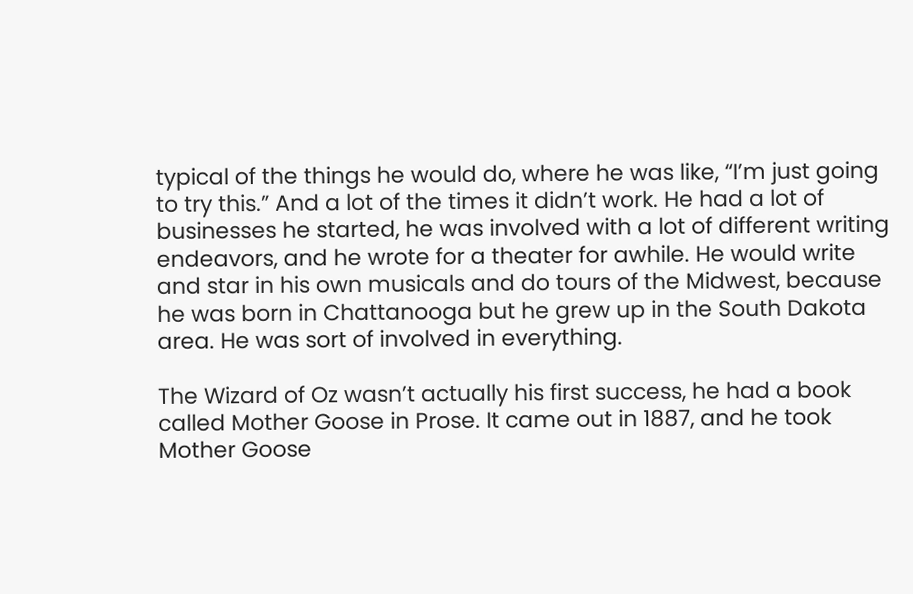typical of the things he would do, where he was like, “I’m just going to try this.” And a lot of the times it didn’t work. He had a lot of businesses he started, he was involved with a lot of different writing endeavors, and he wrote for a theater for awhile. He would write and star in his own musicals and do tours of the Midwest, because he was born in Chattanooga but he grew up in the South Dakota area. He was sort of involved in everything.

The Wizard of Oz wasn’t actually his first success, he had a book called Mother Goose in Prose. It came out in 1887, and he took Mother Goose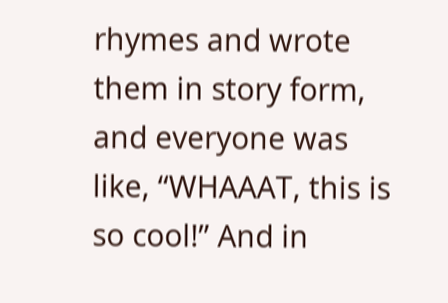rhymes and wrote them in story form, and everyone was like, “WHAAAT, this is so cool!” And in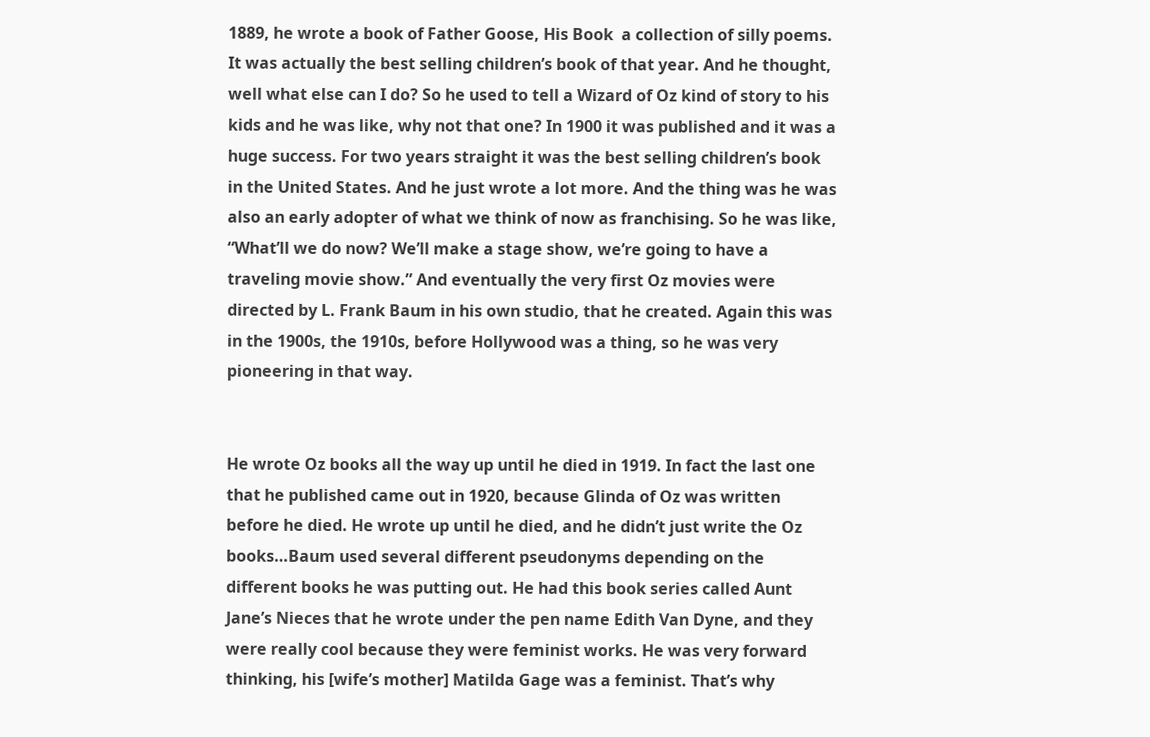1889, he wrote a book of Father Goose, His Book  a collection of silly poems. It was actually the best selling children’s book of that year. And he thought, well what else can I do? So he used to tell a Wizard of Oz kind of story to his kids and he was like, why not that one? In 1900 it was published and it was a huge success. For two years straight it was the best selling children’s book in the United States. And he just wrote a lot more. And the thing was he was also an early adopter of what we think of now as franchising. So he was like, “What’ll we do now? We’ll make a stage show, we’re going to have a traveling movie show.” And eventually the very first Oz movies were directed by L. Frank Baum in his own studio, that he created. Again this was in the 1900s, the 1910s, before Hollywood was a thing, so he was very pioneering in that way.


He wrote Oz books all the way up until he died in 1919. In fact the last one that he published came out in 1920, because Glinda of Oz was written before he died. He wrote up until he died, and he didn’t just write the Oz books…Baum used several different pseudonyms depending on the different books he was putting out. He had this book series called Aunt Jane’s Nieces that he wrote under the pen name Edith Van Dyne, and they were really cool because they were feminist works. He was very forward thinking, his [wife’s mother] Matilda Gage was a feminist. That’s why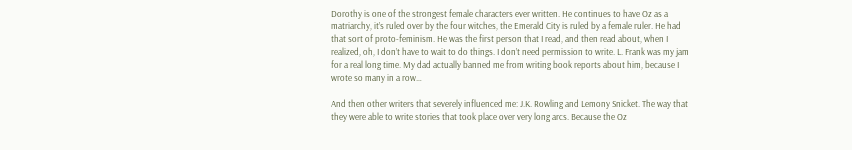Dorothy is one of the strongest female characters ever written. He continues to have Oz as a matriarchy, it’s ruled over by the four witches, the Emerald City is ruled by a female ruler. He had that sort of proto-feminism. He was the first person that I read, and then read about, when I realized, oh, I don’t have to wait to do things. I don’t need permission to write. L. Frank was my jam for a real long time. My dad actually banned me from writing book reports about him, because I wrote so many in a row…

And then other writers that severely influenced me: J.K. Rowling and Lemony Snicket. The way that they were able to write stories that took place over very long arcs. Because the Oz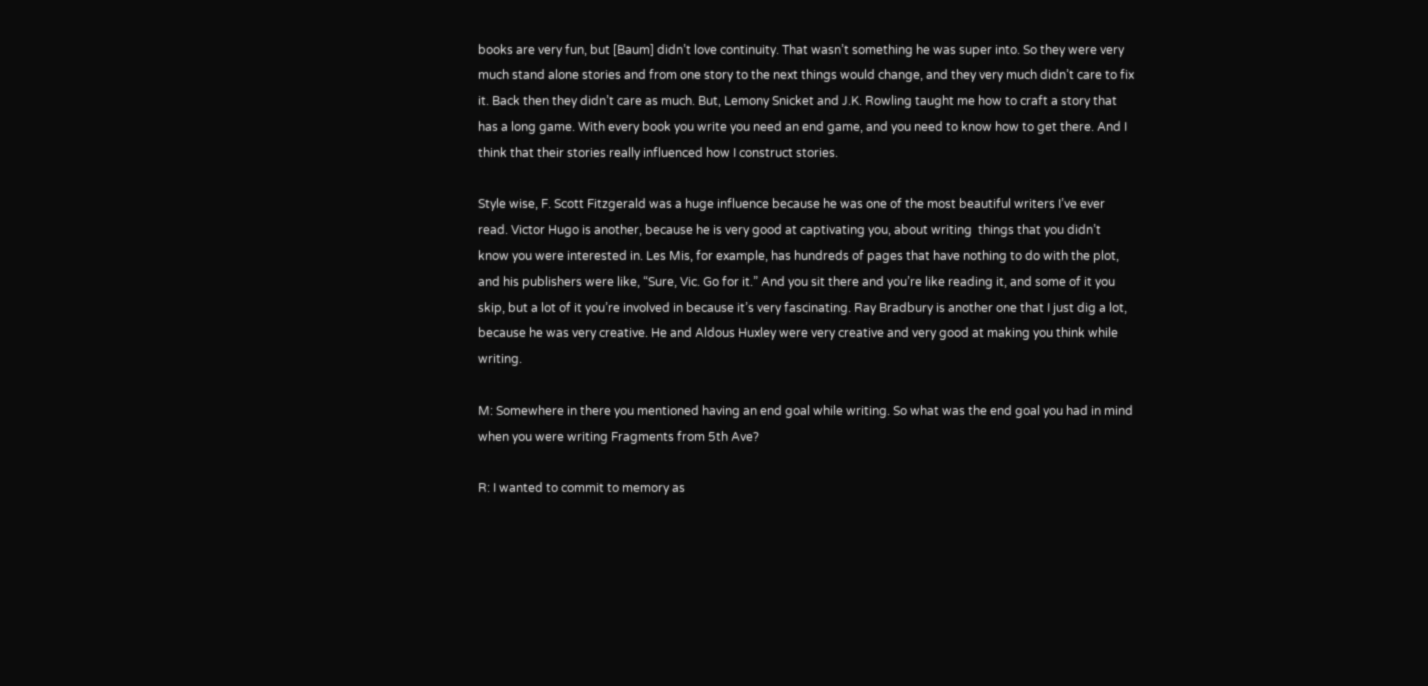books are very fun, but [Baum] didn’t love continuity. That wasn’t something he was super into. So they were very much stand alone stories and from one story to the next things would change, and they very much didn’t care to fix it. Back then they didn’t care as much. But, Lemony Snicket and J.K. Rowling taught me how to craft a story that has a long game. With every book you write you need an end game, and you need to know how to get there. And I think that their stories really influenced how I construct stories.

Style wise, F. Scott Fitzgerald was a huge influence because he was one of the most beautiful writers I’ve ever read. Victor Hugo is another, because he is very good at captivating you, about writing  things that you didn’t know you were interested in. Les Mis, for example, has hundreds of pages that have nothing to do with the plot, and his publishers were like, “Sure, Vic. Go for it.” And you sit there and you’re like reading it, and some of it you skip, but a lot of it you’re involved in because it’s very fascinating. Ray Bradbury is another one that I just dig a lot, because he was very creative. He and Aldous Huxley were very creative and very good at making you think while writing.

M: Somewhere in there you mentioned having an end goal while writing. So what was the end goal you had in mind when you were writing Fragments from 5th Ave?

R: I wanted to commit to memory as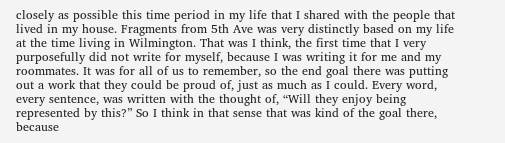closely as possible this time period in my life that I shared with the people that lived in my house. Fragments from 5th Ave was very distinctly based on my life at the time living in Wilmington. That was I think, the first time that I very purposefully did not write for myself, because I was writing it for me and my roommates. It was for all of us to remember, so the end goal there was putting out a work that they could be proud of, just as much as I could. Every word, every sentence, was written with the thought of, “Will they enjoy being represented by this?” So I think in that sense that was kind of the goal there, because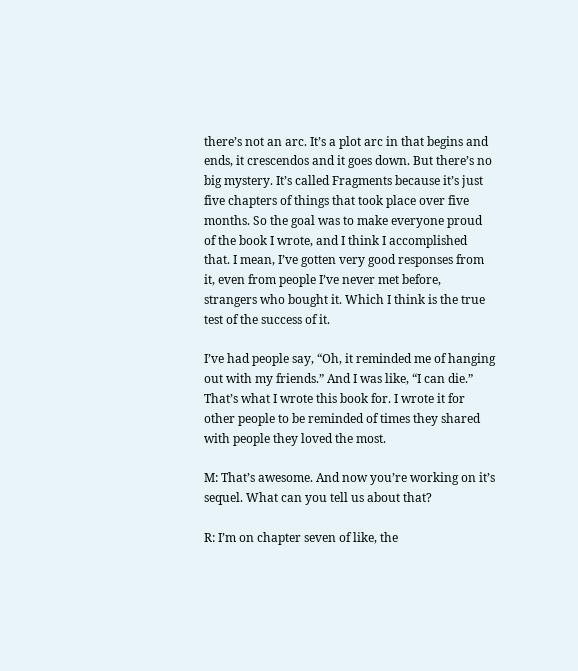there’s not an arc. It’s a plot arc in that begins and ends, it crescendos and it goes down. But there’s no big mystery. It’s called Fragments because it’s just five chapters of things that took place over five months. So the goal was to make everyone proud of the book I wrote, and I think I accomplished that. I mean, I’ve gotten very good responses from it, even from people I’ve never met before, strangers who bought it. Which I think is the true test of the success of it.

I’ve had people say, “Oh, it reminded me of hanging out with my friends.” And I was like, “I can die.” That’s what I wrote this book for. I wrote it for other people to be reminded of times they shared with people they loved the most.

M: That’s awesome. And now you’re working on it’s sequel. What can you tell us about that?

R: I’m on chapter seven of like, the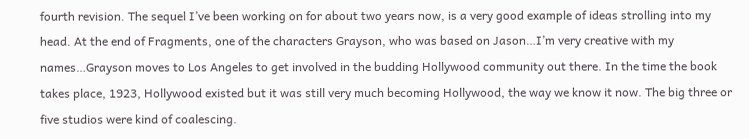fourth revision. The sequel I’ve been working on for about two years now, is a very good example of ideas strolling into my head. At the end of Fragments, one of the characters Grayson, who was based on Jason…I’m very creative with my names…Grayson moves to Los Angeles to get involved in the budding Hollywood community out there. In the time the book takes place, 1923, Hollywood existed but it was still very much becoming Hollywood, the way we know it now. The big three or five studios were kind of coalescing.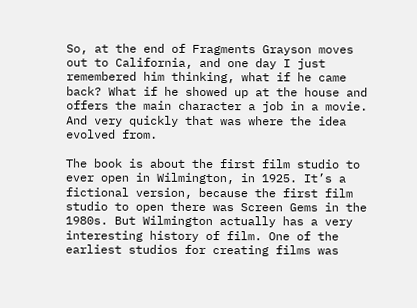So, at the end of Fragments Grayson moves out to California, and one day I just remembered him thinking, what if he came back? What if he showed up at the house and offers the main character a job in a movie. And very quickly that was where the idea evolved from.

The book is about the first film studio to ever open in Wilmington, in 1925. It’s a fictional version, because the first film studio to open there was Screen Gems in the 1980s. But Wilmington actually has a very interesting history of film. One of the earliest studios for creating films was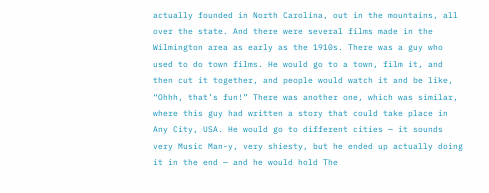actually founded in North Carolina, out in the mountains, all over the state. And there were several films made in the Wilmington area as early as the 1910s. There was a guy who used to do town films. He would go to a town, film it, and then cut it together, and people would watch it and be like, “Ohhh, that’s fun!” There was another one, which was similar, where this guy had written a story that could take place in Any City, USA. He would go to different cities — it sounds very Music Man-y, very shiesty, but he ended up actually doing it in the end — and he would hold The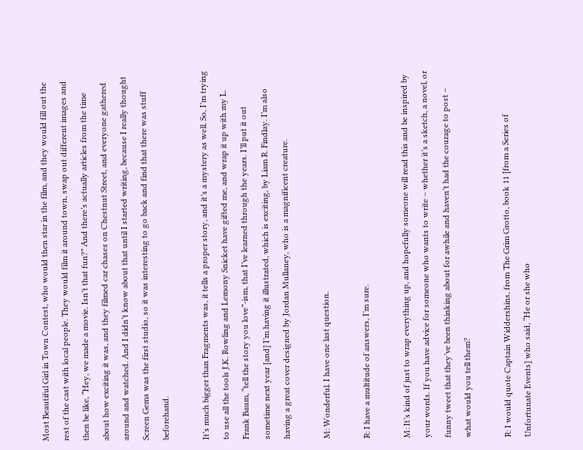Most Beautiful Girl in Town Contest, who would then star in the film, and they would fill out the rest of the cast with local people. They would film it around town, swap out different images and then be like, “Hey, we made a movie. Isn’t that fun?” And there’s actually articles from the time about how exciting it was, and they filmed car chases on Chestnut Street, and everyone gathered around and watched. And I didn’t know about that until I started writing, because I really thought Screen Gems was the first studio, so it was interesting to go back and find that there was stuff beforehand.

It’s much bigger than Fragments was, it tells a proper story, and it’s a mystery as well. So, I’m trying to use all the tools J.K. Rowling and Lemony Snicket have gifted me, and wrap it up with my L. Frank Baum, “tell the story you love”-ism, that I’ve learned through the years. I’ll put it out sometime next year [and] I’m having it illustrated, which is exciting, by Liam R. Findlay. I’m also having a great cover designed by Jordan Mullaney, who is a magnificent creature.

M: Wonderful. I have one last question.

R: I have a multitude of answers, I’m sure.

M: It’s kind of just to wrap everything up, and hopefully someone will read this and be inspired by your words. If you have advice for someone who wants to write – whether it’s a sketch, a novel, or funny tweet that they’ve been thinking about for awhile and haven’t had the courage to post – what would you tell them?

R: I would quote Captain Widdershins, from The Grim Grotto, book 11 [from a Series of Unfortunate Events] who said, “He or she who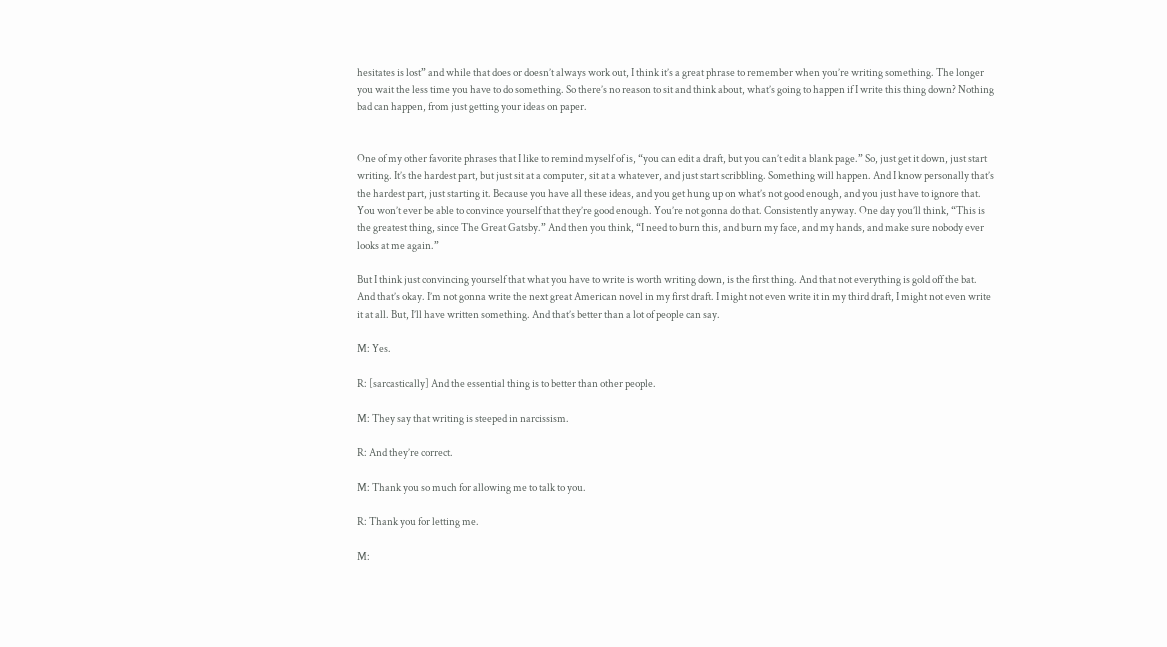hesitates is lost” and while that does or doesn’t always work out, I think it’s a great phrase to remember when you’re writing something. The longer you wait the less time you have to do something. So there’s no reason to sit and think about, what’s going to happen if I write this thing down? Nothing bad can happen, from just getting your ideas on paper.


One of my other favorite phrases that I like to remind myself of is, “you can edit a draft, but you can’t edit a blank page.” So, just get it down, just start writing. It’s the hardest part, but just sit at a computer, sit at a whatever, and just start scribbling. Something will happen. And I know personally that’s the hardest part, just starting it. Because you have all these ideas, and you get hung up on what’s not good enough, and you just have to ignore that. You won’t ever be able to convince yourself that they’re good enough. You’re not gonna do that. Consistently anyway. One day you’ll think, “This is the greatest thing, since The Great Gatsby.” And then you think, “I need to burn this, and burn my face, and my hands, and make sure nobody ever looks at me again.”

But I think just convincing yourself that what you have to write is worth writing down, is the first thing. And that not everything is gold off the bat. And that’s okay. I’m not gonna write the next great American novel in my first draft. I might not even write it in my third draft, I might not even write it at all. But, I’ll have written something. And that’s better than a lot of people can say.

M: Yes.

R: [sarcastically] And the essential thing is to better than other people.

M: They say that writing is steeped in narcissism.

R: And they’re correct.

M: Thank you so much for allowing me to talk to you.

R: Thank you for letting me.

M: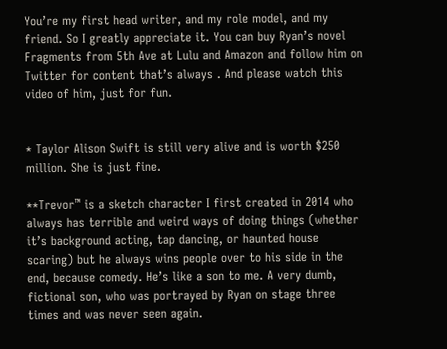You’re my first head writer, and my role model, and my friend. So I greatly appreciate it. You can buy Ryan’s novel Fragments from 5th Ave at Lulu and Amazon and follow him on Twitter for content that’s always . And please watch this video of him, just for fun.


* Taylor Alison Swift is still very alive and is worth $250 million. She is just fine.

**Trevor™ is a sketch character I first created in 2014 who always has terrible and weird ways of doing things (whether it’s background acting, tap dancing, or haunted house scaring) but he always wins people over to his side in the end, because comedy. He’s like a son to me. A very dumb, fictional son, who was portrayed by Ryan on stage three times and was never seen again.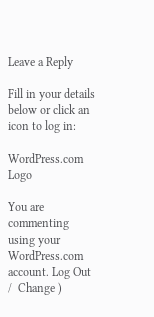Leave a Reply

Fill in your details below or click an icon to log in:

WordPress.com Logo

You are commenting using your WordPress.com account. Log Out /  Change )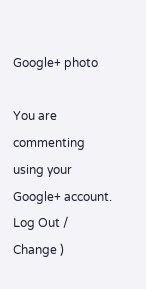Google+ photo

You are commenting using your Google+ account. Log Out /  Change )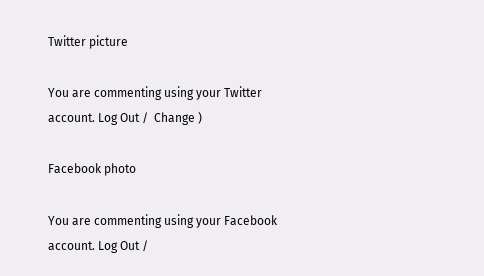Twitter picture

You are commenting using your Twitter account. Log Out /  Change )

Facebook photo

You are commenting using your Facebook account. Log Out /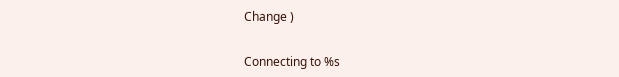Change )


Connecting to %s